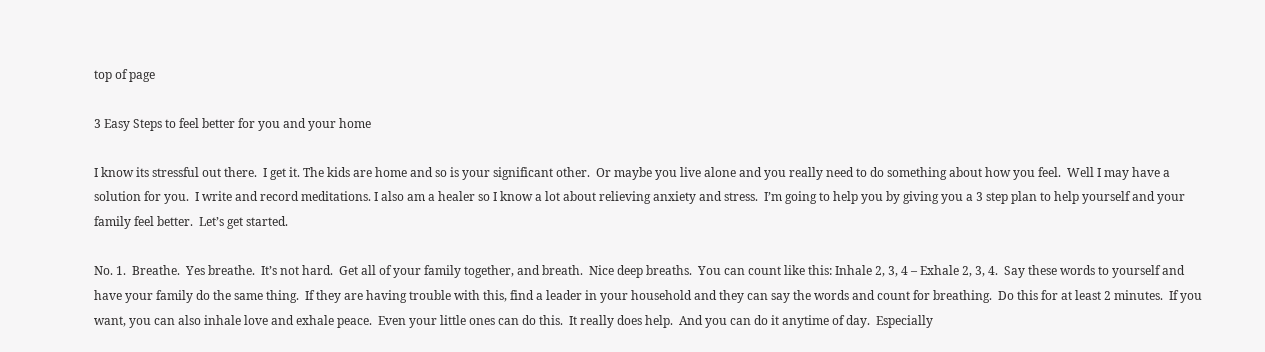top of page

3 Easy Steps to feel better for you and your home

I know its stressful out there.  I get it. The kids are home and so is your significant other.  Or maybe you live alone and you really need to do something about how you feel.  Well I may have a solution for you.  I write and record meditations. I also am a healer so I know a lot about relieving anxiety and stress.  I’m going to help you by giving you a 3 step plan to help yourself and your family feel better.  Let’s get started.

No. 1.  Breathe.  Yes breathe.  It’s not hard.  Get all of your family together, and breath.  Nice deep breaths.  You can count like this: Inhale 2, 3, 4 – Exhale 2, 3, 4.  Say these words to yourself and have your family do the same thing.  If they are having trouble with this, find a leader in your household and they can say the words and count for breathing.  Do this for at least 2 minutes.  If you want, you can also inhale love and exhale peace.  Even your little ones can do this.  It really does help.  And you can do it anytime of day.  Especially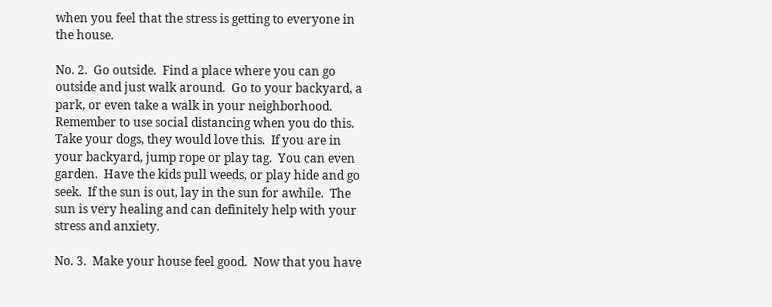when you feel that the stress is getting to everyone in the house.

No. 2.  Go outside.  Find a place where you can go outside and just walk around.  Go to your backyard, a park, or even take a walk in your neighborhood.  Remember to use social distancing when you do this.  Take your dogs, they would love this.  If you are in your backyard, jump rope or play tag.  You can even garden.  Have the kids pull weeds, or play hide and go seek.  If the sun is out, lay in the sun for awhile.  The sun is very healing and can definitely help with your stress and anxiety.

No. 3.  Make your house feel good.  Now that you have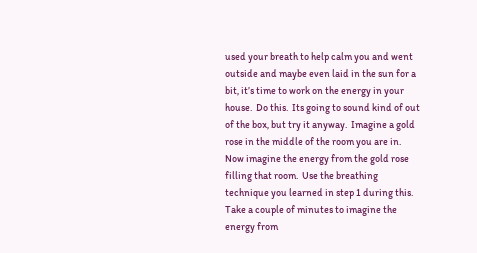used your breath to help calm you and went outside and maybe even laid in the sun for a bit, it’s time to work on the energy in your house.  Do this.  Its going to sound kind of out of the box, but try it anyway.  Imagine a gold rose in the middle of the room you are in.  Now imagine the energy from the gold rose filling that room.  Use the breathing technique you learned in step 1 during this.  Take a couple of minutes to imagine the energy from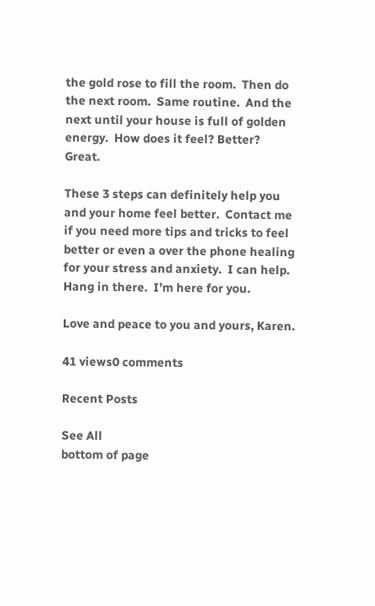the gold rose to fill the room.  Then do the next room.  Same routine.  And the next until your house is full of golden energy.  How does it feel? Better?  Great.

These 3 steps can definitely help you and your home feel better.  Contact me if you need more tips and tricks to feel better or even a over the phone healing for your stress and anxiety.  I can help. Hang in there.  I’m here for you.

Love and peace to you and yours, Karen.

41 views0 comments

Recent Posts

See All
bottom of page